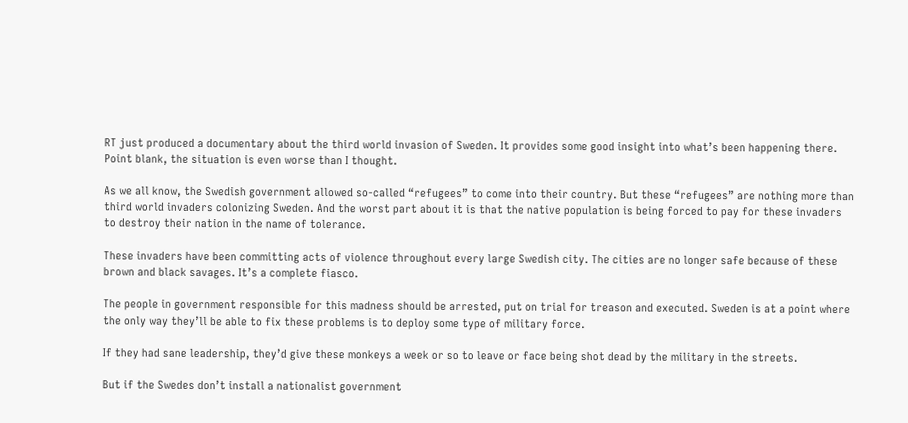RT just produced a documentary about the third world invasion of Sweden. It provides some good insight into what’s been happening there. Point blank, the situation is even worse than I thought.

As we all know, the Swedish government allowed so-called “refugees” to come into their country. But these “refugees” are nothing more than third world invaders colonizing Sweden. And the worst part about it is that the native population is being forced to pay for these invaders to destroy their nation in the name of tolerance.

These invaders have been committing acts of violence throughout every large Swedish city. The cities are no longer safe because of these brown and black savages. It’s a complete fiasco.

The people in government responsible for this madness should be arrested, put on trial for treason and executed. Sweden is at a point where the only way they’ll be able to fix these problems is to deploy some type of military force.

If they had sane leadership, they’d give these monkeys a week or so to leave or face being shot dead by the military in the streets.

But if the Swedes don’t install a nationalist government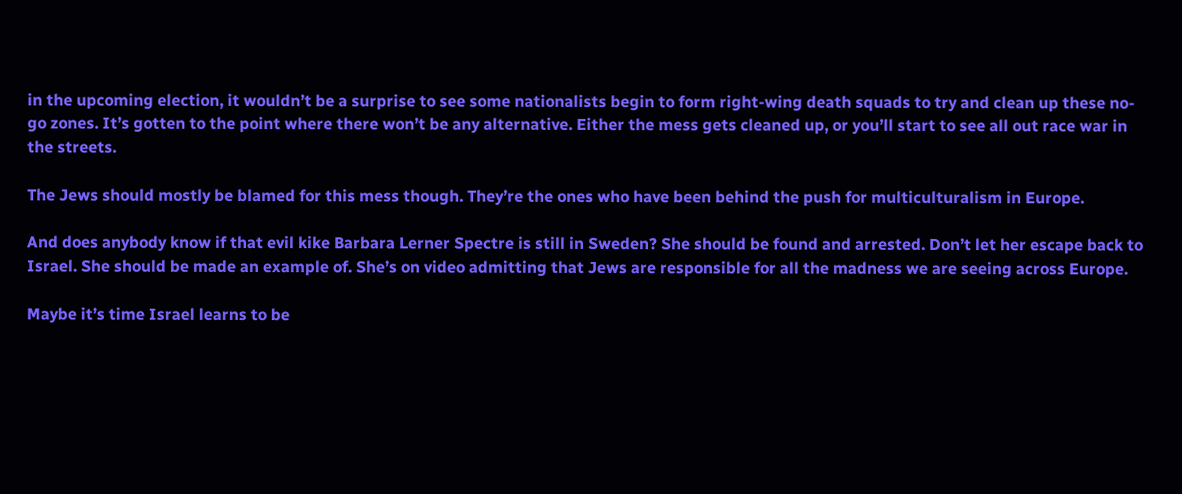in the upcoming election, it wouldn’t be a surprise to see some nationalists begin to form right-wing death squads to try and clean up these no-go zones. It’s gotten to the point where there won’t be any alternative. Either the mess gets cleaned up, or you’ll start to see all out race war in the streets.

The Jews should mostly be blamed for this mess though. They’re the ones who have been behind the push for multiculturalism in Europe.

And does anybody know if that evil kike Barbara Lerner Spectre is still in Sweden? She should be found and arrested. Don’t let her escape back to Israel. She should be made an example of. She’s on video admitting that Jews are responsible for all the madness we are seeing across Europe.

Maybe it’s time Israel learns to be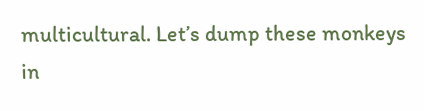multicultural. Let’s dump these monkeys in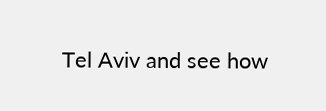Tel Aviv and see how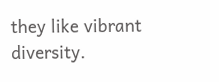they like vibrant diversity.